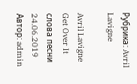Рубрика: Avril Lavigne

Avril Lavigne Get Over It слова песни 24.06.2019 Автор: admin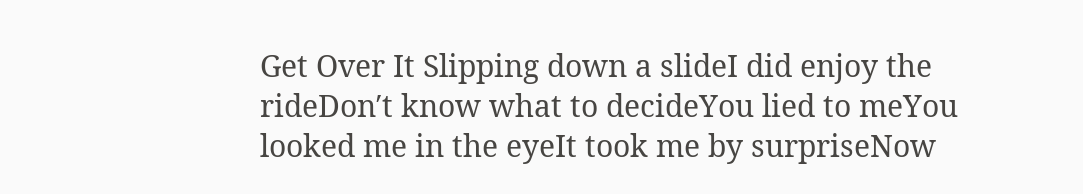Get Over It Slipping down a slideI did enjoy the rideDon′t know what to decideYou lied to meYou looked me in the eyeIt took me by surpriseNow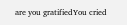are you gratifiedYou cried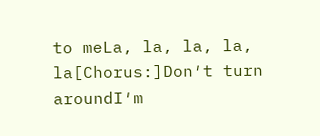to meLa, la, la, la, la[Chorus:]Don′t turn aroundI′m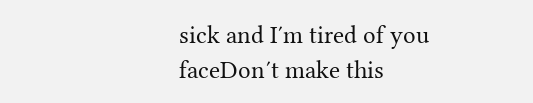sick and I′m tired of you faceDon′t make this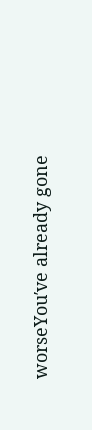worseYou′ve already gone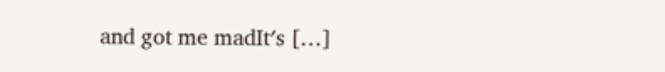and got me madIt′s […]